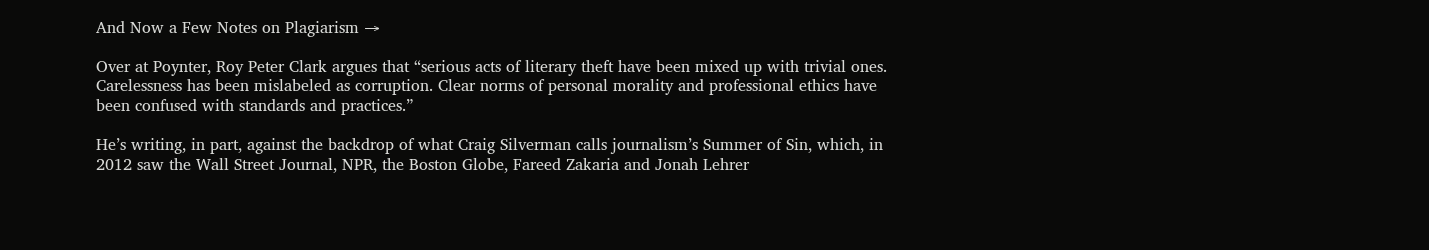And Now a Few Notes on Plagiarism →

Over at Poynter, Roy Peter Clark argues that “serious acts of literary theft have been mixed up with trivial ones. Carelessness has been mislabeled as corruption. Clear norms of personal morality and professional ethics have been confused with standards and practices.”

He’s writing, in part, against the backdrop of what Craig Silverman calls journalism’s Summer of Sin, which, in 2012 saw the Wall Street Journal, NPR, the Boston Globe, Fareed Zakaria and Jonah Lehrer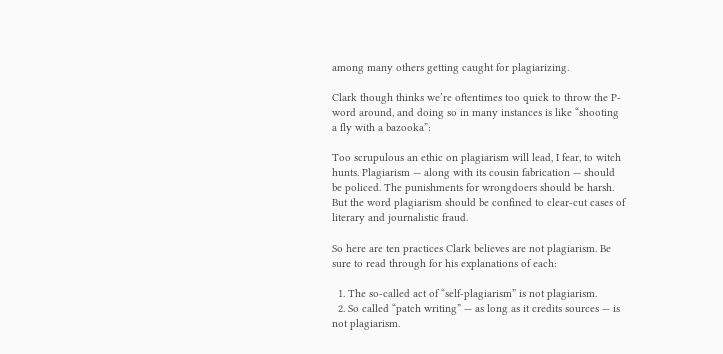among many others getting caught for plagiarizing.

Clark though thinks we’re oftentimes too quick to throw the P-word around, and doing so in many instances is like “shooting a fly with a bazooka”:

Too scrupulous an ethic on plagiarism will lead, I fear, to witch hunts. Plagiarism — along with its cousin fabrication — should be policed. The punishments for wrongdoers should be harsh. But the word plagiarism should be confined to clear-cut cases of literary and journalistic fraud.

So here are ten practices Clark believes are not plagiarism. Be sure to read through for his explanations of each:

  1. The so-called act of “self-plagiarism” is not plagiarism.
  2. So called “patch writing” — as long as it credits sources — is not plagiarism.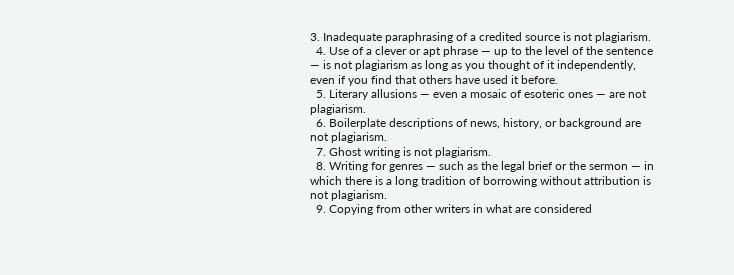3. Inadequate paraphrasing of a credited source is not plagiarism.
  4. Use of a clever or apt phrase — up to the level of the sentence — is not plagiarism as long as you thought of it independently, even if you find that others have used it before.
  5. Literary allusions — even a mosaic of esoteric ones — are not plagiarism.
  6. Boilerplate descriptions of news, history, or background are not plagiarism.
  7. Ghost writing is not plagiarism.
  8. Writing for genres — such as the legal brief or the sermon — in which there is a long tradition of borrowing without attribution is not plagiarism.
  9. Copying from other writers in what are considered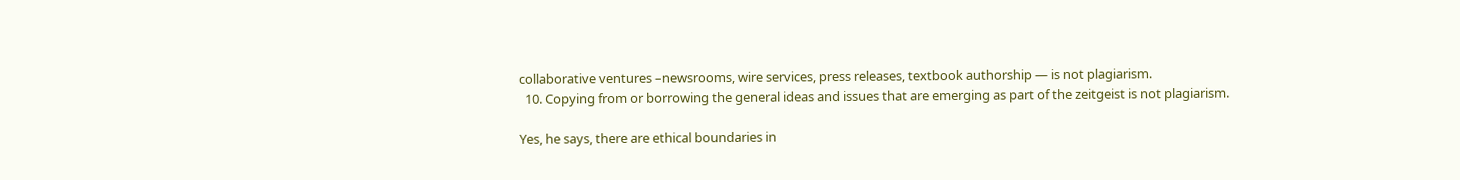collaborative ventures –newsrooms, wire services, press releases, textbook authorship — is not plagiarism.
  10. Copying from or borrowing the general ideas and issues that are emerging as part of the zeitgeist is not plagiarism.

Yes, he says, there are ethical boundaries in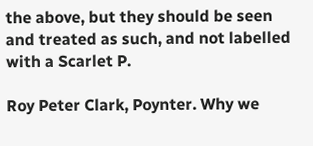the above, but they should be seen and treated as such, and not labelled with a Scarlet P.

Roy Peter Clark, Poynter. Why we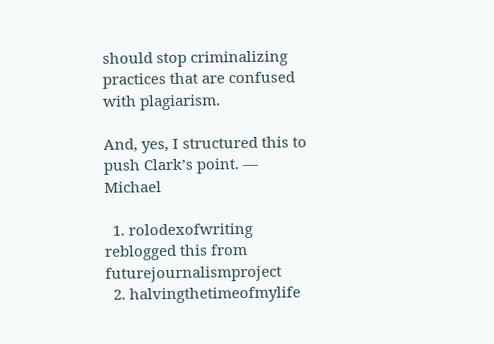should stop criminalizing practices that are confused with plagiarism.

And, yes, I structured this to push Clark’s point. — Michael

  1. rolodexofwriting reblogged this from futurejournalismproject
  2. halvingthetimeofmylife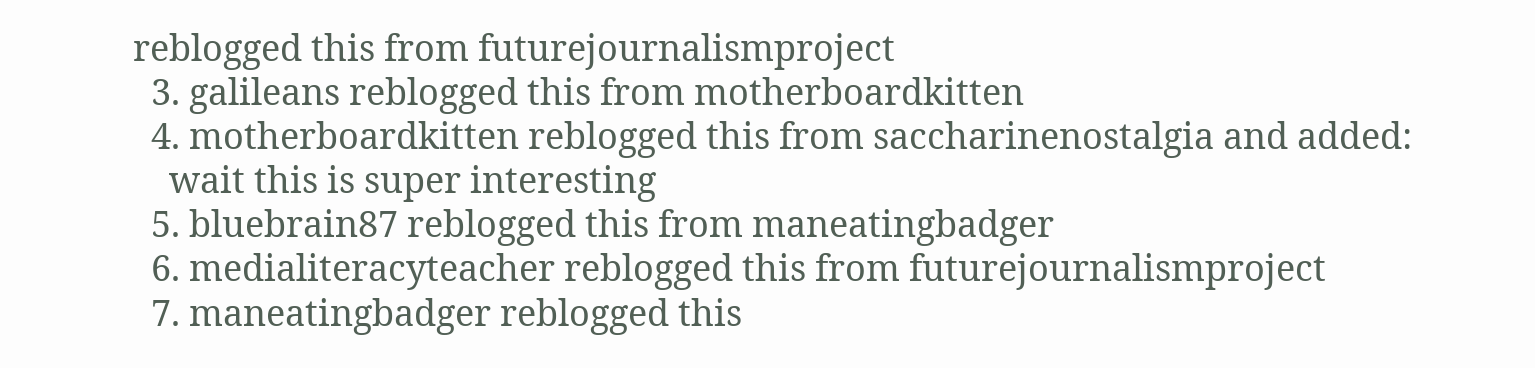reblogged this from futurejournalismproject
  3. galileans reblogged this from motherboardkitten
  4. motherboardkitten reblogged this from saccharinenostalgia and added:
    wait this is super interesting
  5. bluebrain87 reblogged this from maneatingbadger
  6. medialiteracyteacher reblogged this from futurejournalismproject
  7. maneatingbadger reblogged this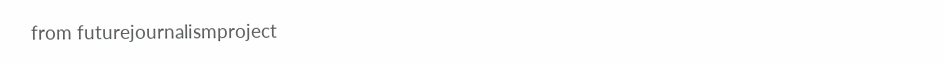from futurejournalismproject